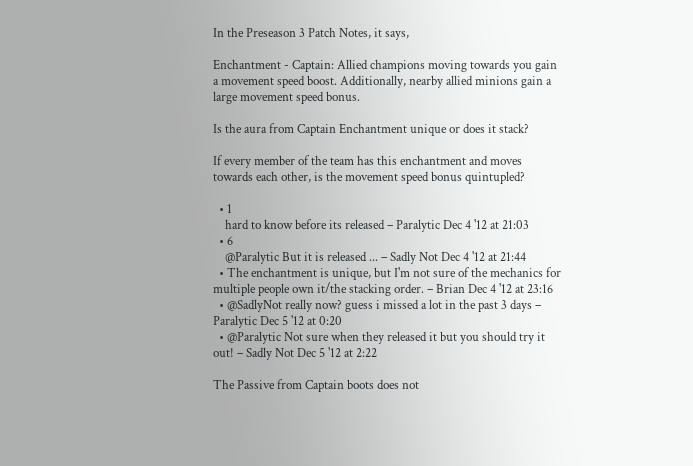In the Preseason 3 Patch Notes, it says,

Enchantment - Captain: Allied champions moving towards you gain a movement speed boost. Additionally, nearby allied minions gain a large movement speed bonus.

Is the aura from Captain Enchantment unique or does it stack?

If every member of the team has this enchantment and moves towards each other, is the movement speed bonus quintupled?

  • 1
    hard to know before its released – Paralytic Dec 4 '12 at 21:03
  • 6
    @Paralytic But it is released ... – Sadly Not Dec 4 '12 at 21:44
  • The enchantment is unique, but I'm not sure of the mechanics for multiple people own it/the stacking order. – Brian Dec 4 '12 at 23:16
  • @SadlyNot really now? guess i missed a lot in the past 3 days – Paralytic Dec 5 '12 at 0:20
  • @Paralytic Not sure when they released it but you should try it out! – Sadly Not Dec 5 '12 at 2:22

The Passive from Captain boots does not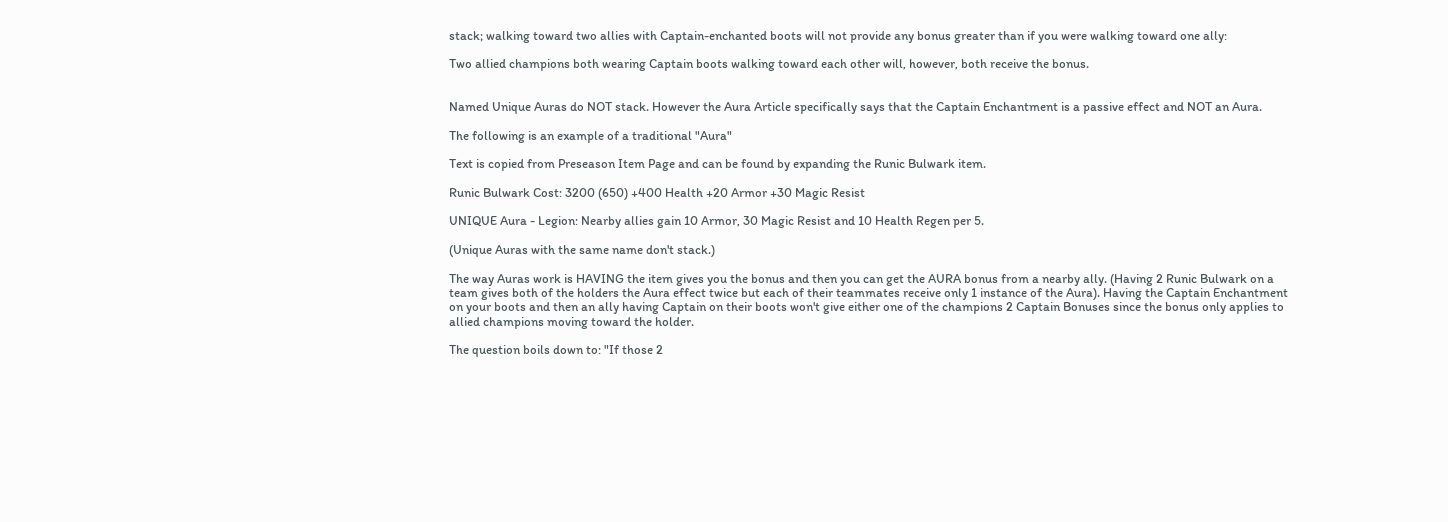stack; walking toward two allies with Captain-enchanted boots will not provide any bonus greater than if you were walking toward one ally:

Two allied champions both wearing Captain boots walking toward each other will, however, both receive the bonus.


Named Unique Auras do NOT stack. However the Aura Article specifically says that the Captain Enchantment is a passive effect and NOT an Aura.

The following is an example of a traditional "Aura"

Text is copied from Preseason Item Page and can be found by expanding the Runic Bulwark item.

Runic Bulwark Cost: 3200 (650) +400 Health +20 Armor +30 Magic Resist

UNIQUE Aura - Legion: Nearby allies gain 10 Armor, 30 Magic Resist and 10 Health Regen per 5.

(Unique Auras with the same name don't stack.)

The way Auras work is HAVING the item gives you the bonus and then you can get the AURA bonus from a nearby ally. (Having 2 Runic Bulwark on a team gives both of the holders the Aura effect twice but each of their teammates receive only 1 instance of the Aura). Having the Captain Enchantment on your boots and then an ally having Captain on their boots won't give either one of the champions 2 Captain Bonuses since the bonus only applies to allied champions moving toward the holder.

The question boils down to: "If those 2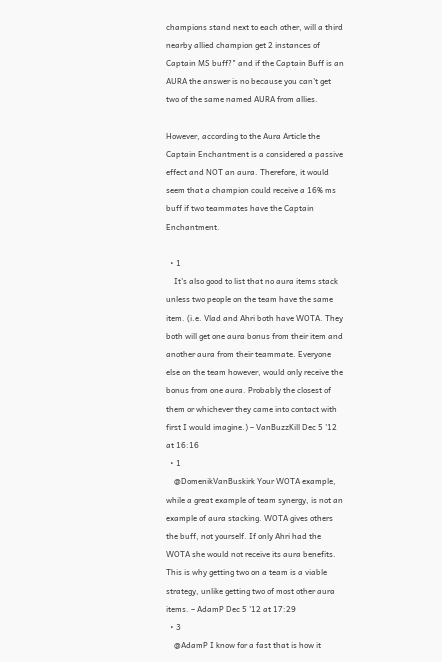champions stand next to each other, will a third nearby allied champion get 2 instances of Captain MS buff?" and if the Captain Buff is an AURA the answer is no because you can't get two of the same named AURA from allies.

However, according to the Aura Article the Captain Enchantment is a considered a passive effect and NOT an aura. Therefore, it would seem that a champion could receive a 16% ms buff if two teammates have the Captain Enchantment.

  • 1
    It's also good to list that no aura items stack unless two people on the team have the same item. (i.e. Vlad and Ahri both have WOTA. They both will get one aura bonus from their item and another aura from their teammate. Everyone else on the team however, would only receive the bonus from one aura. Probably the closest of them or whichever they came into contact with first I would imagine.) – VanBuzzKill Dec 5 '12 at 16:16
  • 1
    @DomenikVanBuskirk Your WOTA example, while a great example of team synergy, is not an example of aura stacking. WOTA gives others the buff, not yourself. If only Ahri had the WOTA she would not receive its aura benefits. This is why getting two on a team is a viable strategy, unlike getting two of most other aura items. – AdamP Dec 5 '12 at 17:29
  • 3
    @AdamP I know for a fast that is how it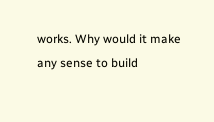works. Why would it make any sense to build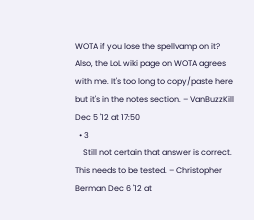WOTA if you lose the spellvamp on it? Also, the LoL wiki page on WOTA agrees with me. It's too long to copy/paste here but it's in the notes section. – VanBuzzKill Dec 5 '12 at 17:50
  • 3
    Still not certain that answer is correct. This needs to be tested. – Christopher Berman Dec 6 '12 at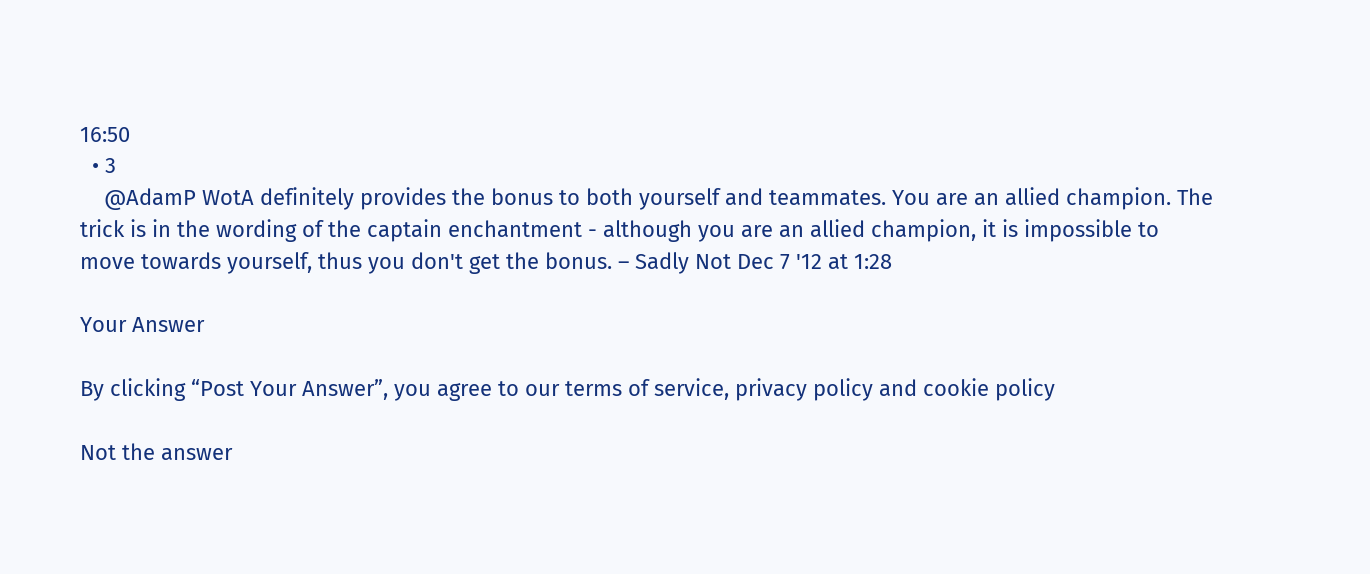16:50
  • 3
    @AdamP WotA definitely provides the bonus to both yourself and teammates. You are an allied champion. The trick is in the wording of the captain enchantment - although you are an allied champion, it is impossible to move towards yourself, thus you don't get the bonus. – Sadly Not Dec 7 '12 at 1:28

Your Answer

By clicking “Post Your Answer”, you agree to our terms of service, privacy policy and cookie policy

Not the answer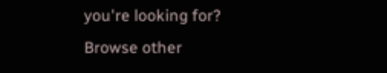you're looking for? Browse other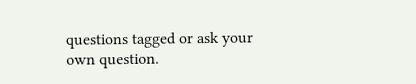questions tagged or ask your own question.